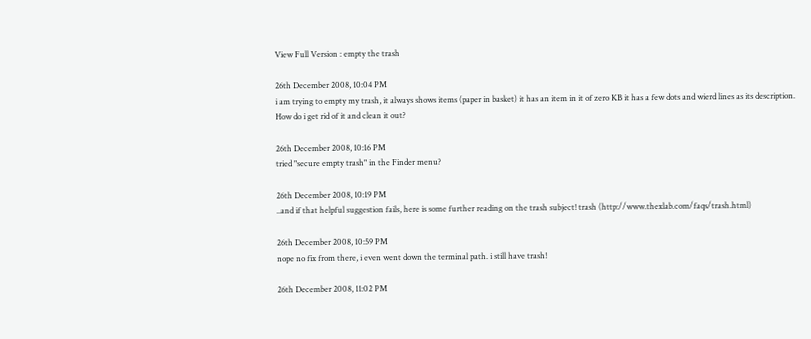View Full Version : empty the trash

26th December 2008, 10:04 PM
i am trying to empty my trash, it always shows items (paper in basket) it has an item in it of zero KB it has a few dots and wierd lines as its description.
How do i get rid of it and clean it out?

26th December 2008, 10:16 PM
tried "secure empty trash" in the Finder menu?

26th December 2008, 10:19 PM
..and if that helpful suggestion fails, here is some further reading on the trash subject! trash (http://www.thexlab.com/faqs/trash.html)

26th December 2008, 10:59 PM
nope no fix from there, i even went down the terminal path. i still have trash!

26th December 2008, 11:02 PM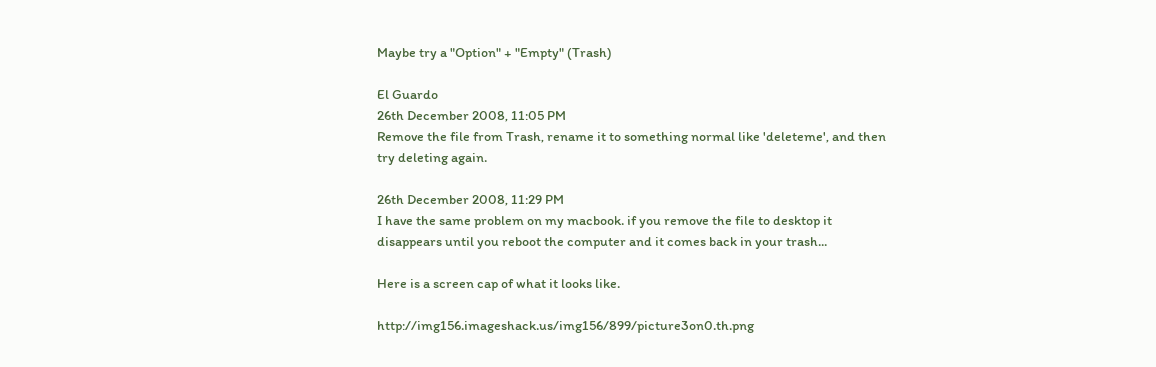Maybe try a "Option" + "Empty" (Trash)

El Guardo
26th December 2008, 11:05 PM
Remove the file from Trash, rename it to something normal like 'deleteme', and then try deleting again.

26th December 2008, 11:29 PM
I have the same problem on my macbook. if you remove the file to desktop it disappears until you reboot the computer and it comes back in your trash...

Here is a screen cap of what it looks like.

http://img156.imageshack.us/img156/899/picture3on0.th.png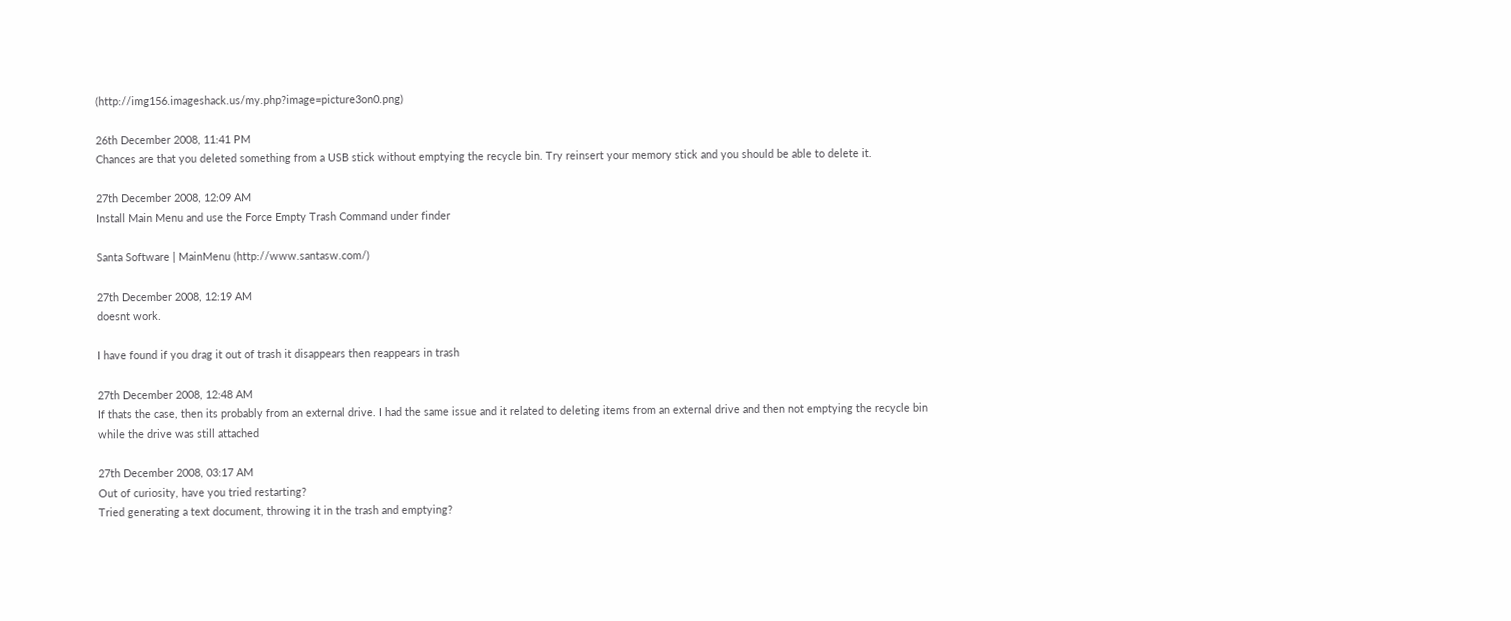(http://img156.imageshack.us/my.php?image=picture3on0.png)

26th December 2008, 11:41 PM
Chances are that you deleted something from a USB stick without emptying the recycle bin. Try reinsert your memory stick and you should be able to delete it.

27th December 2008, 12:09 AM
Install Main Menu and use the Force Empty Trash Command under finder

Santa Software | MainMenu (http://www.santasw.com/)

27th December 2008, 12:19 AM
doesnt work.

I have found if you drag it out of trash it disappears then reappears in trash

27th December 2008, 12:48 AM
If thats the case, then its probably from an external drive. I had the same issue and it related to deleting items from an external drive and then not emptying the recycle bin while the drive was still attached

27th December 2008, 03:17 AM
Out of curiosity, have you tried restarting?
Tried generating a text document, throwing it in the trash and emptying?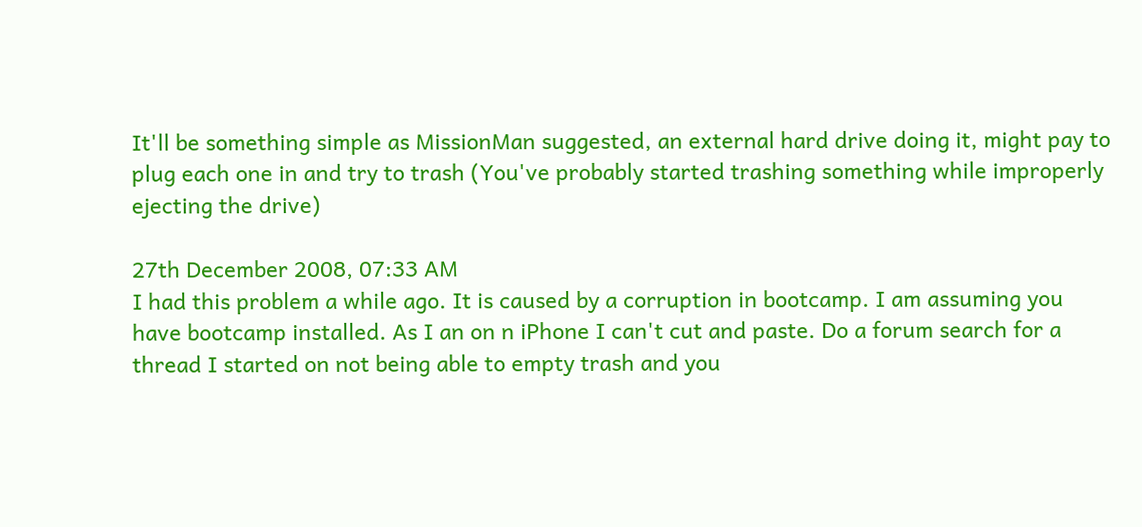It'll be something simple as MissionMan suggested, an external hard drive doing it, might pay to plug each one in and try to trash (You've probably started trashing something while improperly ejecting the drive)

27th December 2008, 07:33 AM
I had this problem a while ago. It is caused by a corruption in bootcamp. I am assuming you have bootcamp installed. As I an on n iPhone I can't cut and paste. Do a forum search for a thread I started on not being able to empty trash and you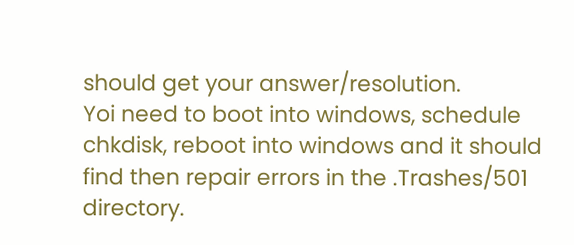should get your answer/resolution.
Yoi need to boot into windows, schedule chkdisk, reboot into windows and it should find then repair errors in the .Trashes/501 directory.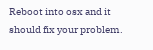Reboot into osx and it should fix your problem.